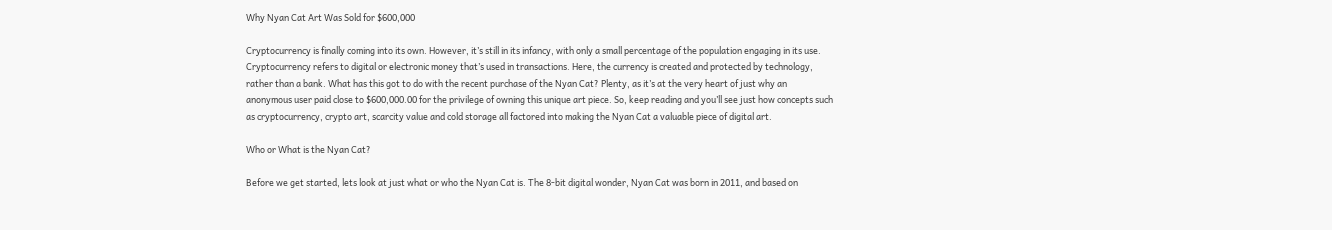Why Nyan Cat Art Was Sold for $600,000

Cryptocurrency is finally coming into its own. However, it’s still in its infancy, with only a small percentage of the population engaging in its use. Cryptocurrency refers to digital or electronic money that’s used in transactions. Here, the currency is created and protected by technology, rather than a bank. What has this got to do with the recent purchase of the Nyan Cat? Plenty, as it’s at the very heart of just why an anonymous user paid close to $600,000.00 for the privilege of owning this unique art piece. So, keep reading and you’ll see just how concepts such as cryptocurrency, crypto art, scarcity value and cold storage all factored into making the Nyan Cat a valuable piece of digital art.

Who or What is the Nyan Cat?

Before we get started, lets look at just what or who the Nyan Cat is. The 8-bit digital wonder, Nyan Cat was born in 2011, and based on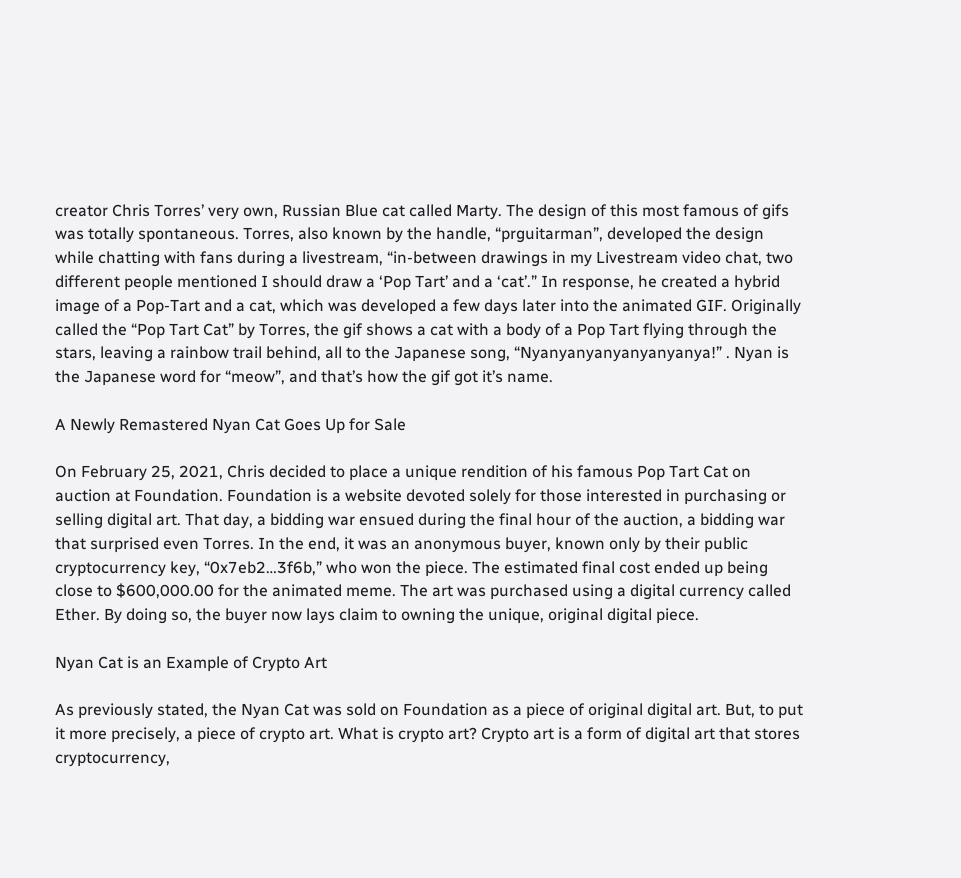creator Chris Torres’ very own, Russian Blue cat called Marty. The design of this most famous of gifs was totally spontaneous. Torres, also known by the handle, “prguitarman”, developed the design while chatting with fans during a livestream, “in-between drawings in my Livestream video chat, two different people mentioned I should draw a ‘Pop Tart’ and a ‘cat’.” In response, he created a hybrid image of a Pop-Tart and a cat, which was developed a few days later into the animated GIF. Originally called the “Pop Tart Cat” by Torres, the gif shows a cat with a body of a Pop Tart flying through the stars, leaving a rainbow trail behind, all to the Japanese song, “Nyanyanyanyanyanyanya!” . Nyan is the Japanese word for “meow”, and that’s how the gif got it’s name.

A Newly Remastered Nyan Cat Goes Up for Sale

On February 25, 2021, Chris decided to place a unique rendition of his famous Pop Tart Cat on auction at Foundation. Foundation is a website devoted solely for those interested in purchasing or selling digital art. That day, a bidding war ensued during the final hour of the auction, a bidding war that surprised even Torres. In the end, it was an anonymous buyer, known only by their public cryptocurrency key, “0x7eb2…3f6b,” who won the piece. The estimated final cost ended up being close to $600,000.00 for the animated meme. The art was purchased using a digital currency called Ether. By doing so, the buyer now lays claim to owning the unique, original digital piece.

Nyan Cat is an Example of Crypto Art

As previously stated, the Nyan Cat was sold on Foundation as a piece of original digital art. But, to put it more precisely, a piece of crypto art. What is crypto art? Crypto art is a form of digital art that stores cryptocurrency,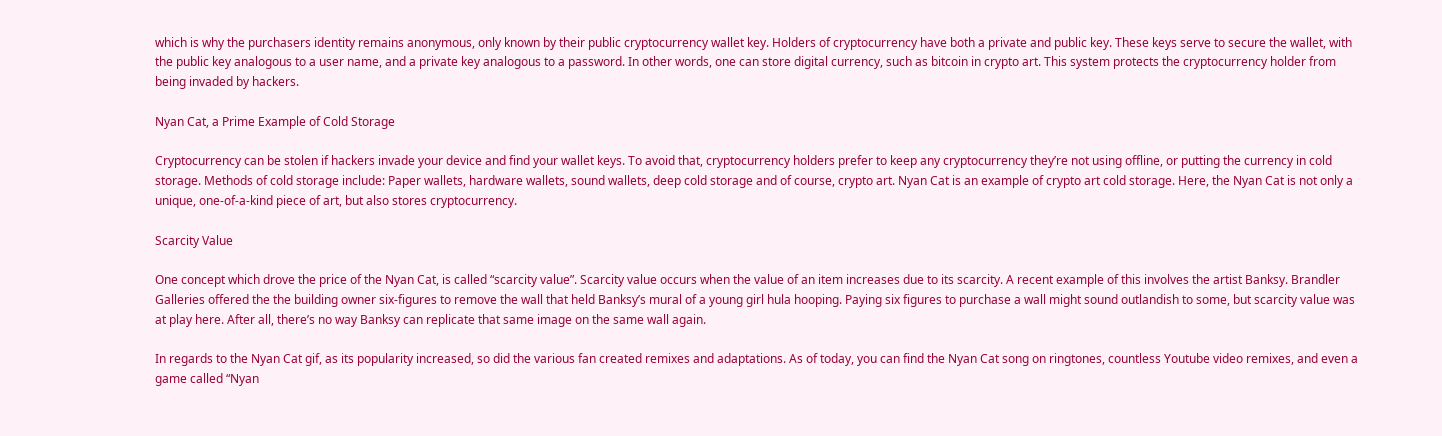which is why the purchasers identity remains anonymous, only known by their public cryptocurrency wallet key. Holders of cryptocurrency have both a private and public key. These keys serve to secure the wallet, with the public key analogous to a user name, and a private key analogous to a password. In other words, one can store digital currency, such as bitcoin in crypto art. This system protects the cryptocurrency holder from being invaded by hackers.

Nyan Cat, a Prime Example of Cold Storage

Cryptocurrency can be stolen if hackers invade your device and find your wallet keys. To avoid that, cryptocurrency holders prefer to keep any cryptocurrency they’re not using offline, or putting the currency in cold storage. Methods of cold storage include: Paper wallets, hardware wallets, sound wallets, deep cold storage and of course, crypto art. Nyan Cat is an example of crypto art cold storage. Here, the Nyan Cat is not only a unique, one-of-a-kind piece of art, but also stores cryptocurrency.

Scarcity Value

One concept which drove the price of the Nyan Cat, is called “scarcity value”. Scarcity value occurs when the value of an item increases due to its scarcity. A recent example of this involves the artist Banksy. Brandler Galleries offered the the building owner six-figures to remove the wall that held Banksy’s mural of a young girl hula hooping. Paying six figures to purchase a wall might sound outlandish to some, but scarcity value was at play here. After all, there’s no way Banksy can replicate that same image on the same wall again.

In regards to the Nyan Cat gif, as its popularity increased, so did the various fan created remixes and adaptations. As of today, you can find the Nyan Cat song on ringtones, countless Youtube video remixes, and even a game called “Nyan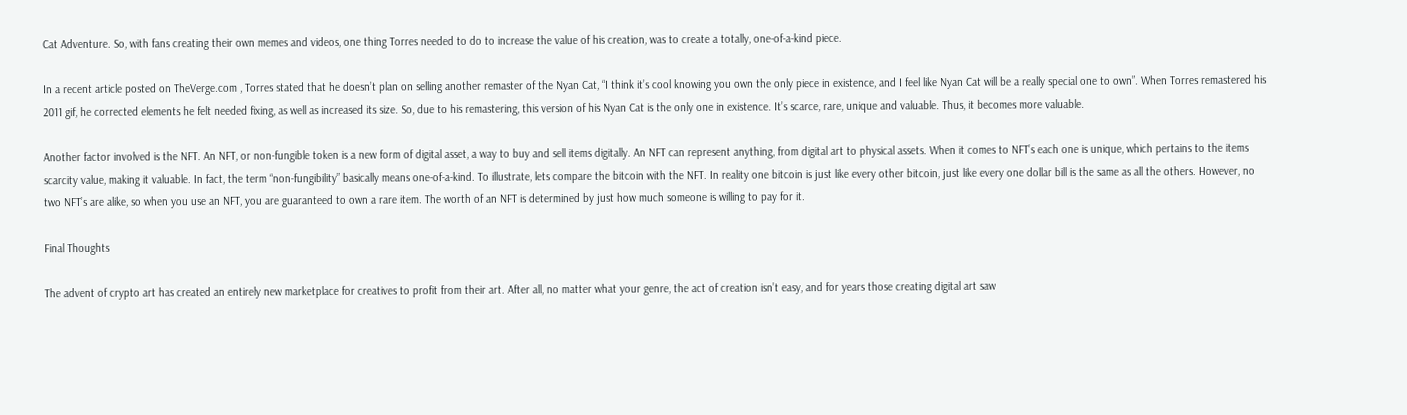Cat Adventure. So, with fans creating their own memes and videos, one thing Torres needed to do to increase the value of his creation, was to create a totally, one-of-a-kind piece.

In a recent article posted on TheVerge.com , Torres stated that he doesn’t plan on selling another remaster of the Nyan Cat, “I think it’s cool knowing you own the only piece in existence, and I feel like Nyan Cat will be a really special one to own”. When Torres remastered his 2011 gif, he corrected elements he felt needed fixing, as well as increased its size. So, due to his remastering, this version of his Nyan Cat is the only one in existence. It’s scarce, rare, unique and valuable. Thus, it becomes more valuable.

Another factor involved is the NFT. An NFT, or non-fungible token is a new form of digital asset, a way to buy and sell items digitally. An NFT can represent anything, from digital art to physical assets. When it comes to NFT’s each one is unique, which pertains to the items scarcity value, making it valuable. In fact, the term “non-fungibility” basically means one-of-a-kind. To illustrate, lets compare the bitcoin with the NFT. In reality one bitcoin is just like every other bitcoin, just like every one dollar bill is the same as all the others. However, no two NFT’s are alike, so when you use an NFT, you are guaranteed to own a rare item. The worth of an NFT is determined by just how much someone is willing to pay for it.

Final Thoughts

The advent of crypto art has created an entirely new marketplace for creatives to profit from their art. After all, no matter what your genre, the act of creation isn’t easy, and for years those creating digital art saw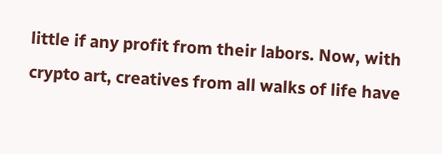little if any profit from their labors. Now, with crypto art, creatives from all walks of life have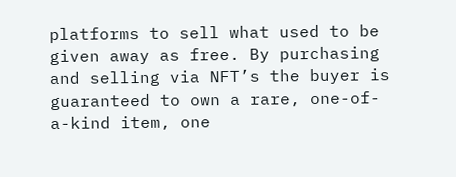platforms to sell what used to be given away as free. By purchasing and selling via NFT’s the buyer is guaranteed to own a rare, one-of-a-kind item, one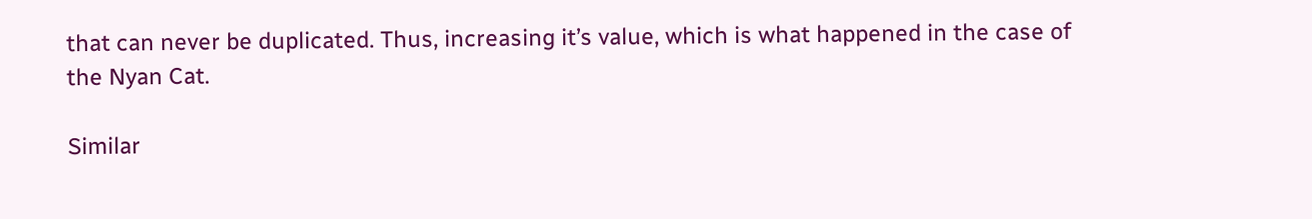that can never be duplicated. Thus, increasing it’s value, which is what happened in the case of the Nyan Cat.

Similar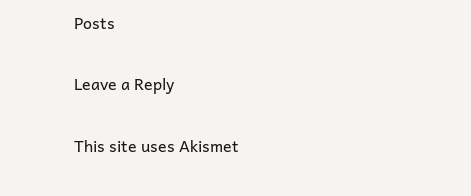Posts

Leave a Reply

This site uses Akismet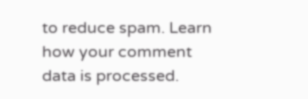to reduce spam. Learn how your comment data is processed.